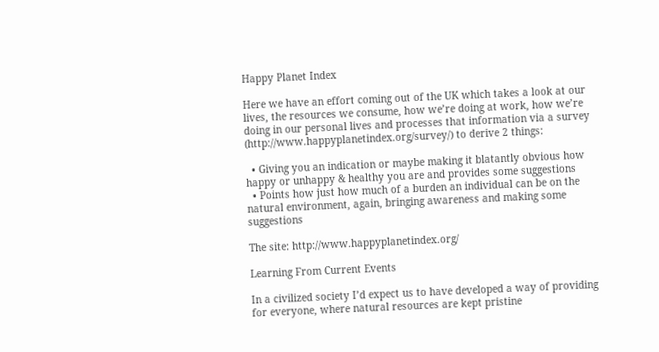Happy Planet Index

Here we have an effort coming out of the UK which takes a look at our lives, the resources we consume, how we’re doing at work, how we’re doing in our personal lives and processes that information via a survey (http://www.happyplanetindex.org/survey/) to derive 2 things:

  • Giving you an indication or maybe making it blatantly obvious how happy or unhappy & healthy you are and provides some suggestions
  • Points how just how much of a burden an individual can be on the natural environment, again, bringing awareness and making some suggestions

The site: http://www.happyplanetindex.org/

Learning From Current Events

In a civilized society I’d expect us to have developed a way of providing for everyone, where natural resources are kept pristine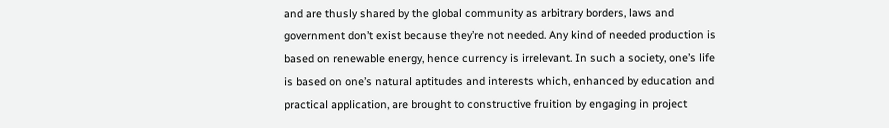and are thusly shared by the global community as arbitrary borders, laws and government don’t exist because they’re not needed. Any kind of needed production is based on renewable energy, hence currency is irrelevant. In such a society, one’s life is based on one’s natural aptitudes and interests which, enhanced by education and practical application, are brought to constructive fruition by engaging in project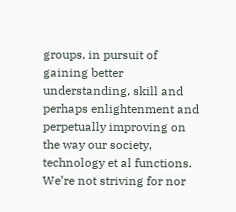groups, in pursuit of gaining better understanding, skill and perhaps enlightenment and perpetually improving on the way our society, technology et al functions. We’re not striving for nor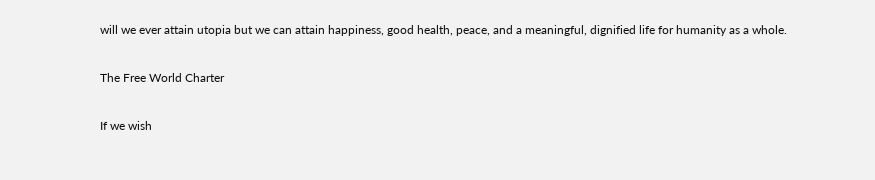will we ever attain utopia but we can attain happiness, good health, peace, and a meaningful, dignified life for humanity as a whole.

The Free World Charter

If we wish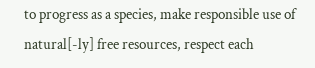to progress as a species, make responsible use of natural[-ly] free resources, respect each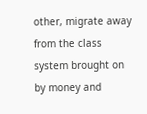other, migrate away from the class system brought on by money and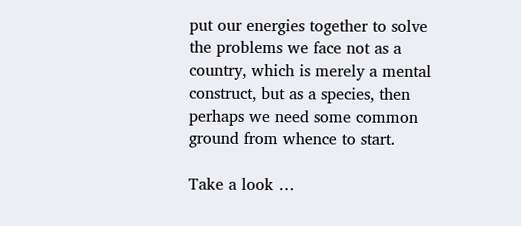put our energies together to solve the problems we face not as a country, which is merely a mental construct, but as a species, then perhaps we need some common ground from whence to start.

Take a look …